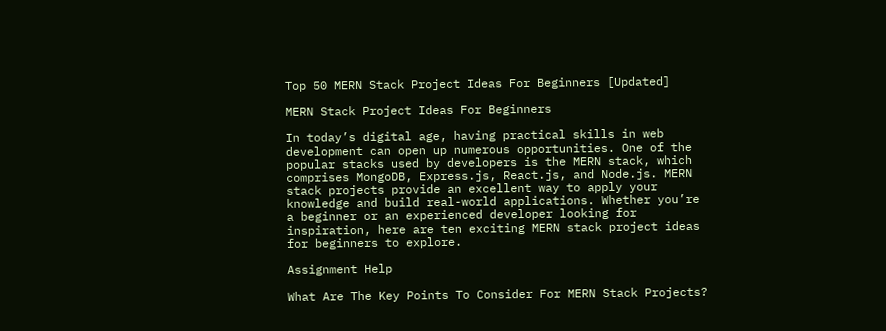Top 50 MERN Stack Project Ideas For Beginners [Updated]

MERN Stack Project Ideas For Beginners

In today’s digital age, having practical skills in web development can open up numerous opportunities. One of the popular stacks used by developers is the MERN stack, which comprises MongoDB, Express.js, React.js, and Node.js. MERN stack projects provide an excellent way to apply your knowledge and build real-world applications. Whether you’re a beginner or an experienced developer looking for inspiration, here are ten exciting MERN stack project ideas for beginners to explore.

Assignment Help

What Are The Key Points To Consider For MERN Stack Projects?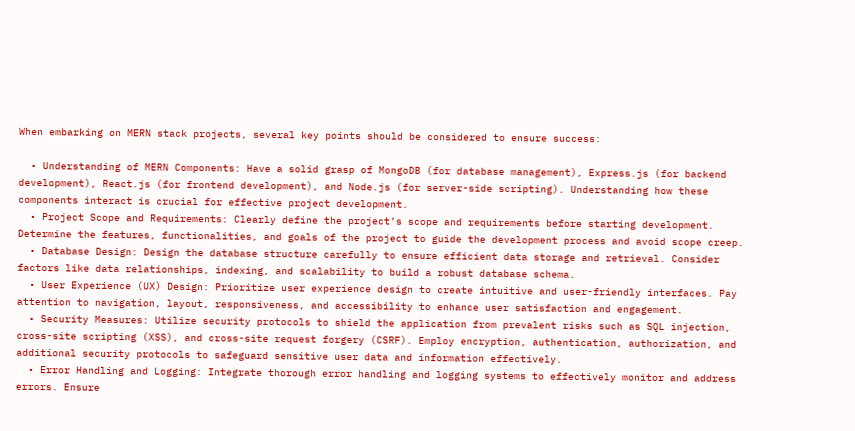When embarking on MERN stack projects, several key points should be considered to ensure success:

  • Understanding of MERN Components: Have a solid grasp of MongoDB (for database management), Express.js (for backend development), React.js (for frontend development), and Node.js (for server-side scripting). Understanding how these components interact is crucial for effective project development.
  • Project Scope and Requirements: Clearly define the project’s scope and requirements before starting development. Determine the features, functionalities, and goals of the project to guide the development process and avoid scope creep.
  • Database Design: Design the database structure carefully to ensure efficient data storage and retrieval. Consider factors like data relationships, indexing, and scalability to build a robust database schema.
  • User Experience (UX) Design: Prioritize user experience design to create intuitive and user-friendly interfaces. Pay attention to navigation, layout, responsiveness, and accessibility to enhance user satisfaction and engagement.
  • Security Measures: Utilize security protocols to shield the application from prevalent risks such as SQL injection, cross-site scripting (XSS), and cross-site request forgery (CSRF). Employ encryption, authentication, authorization, and additional security protocols to safeguard sensitive user data and information effectively.
  • Error Handling and Logging: Integrate thorough error handling and logging systems to effectively monitor and address errors. Ensure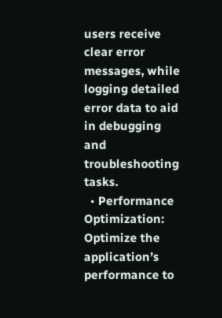users receive clear error messages, while logging detailed error data to aid in debugging and troubleshooting tasks.
  • Performance Optimization: Optimize the application’s performance to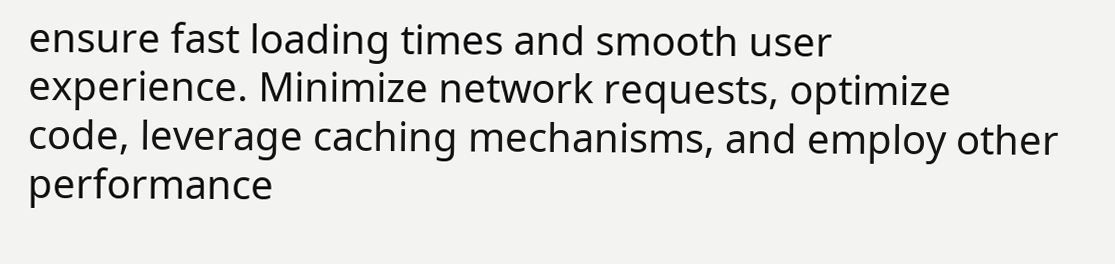ensure fast loading times and smooth user experience. Minimize network requests, optimize code, leverage caching mechanisms, and employ other performance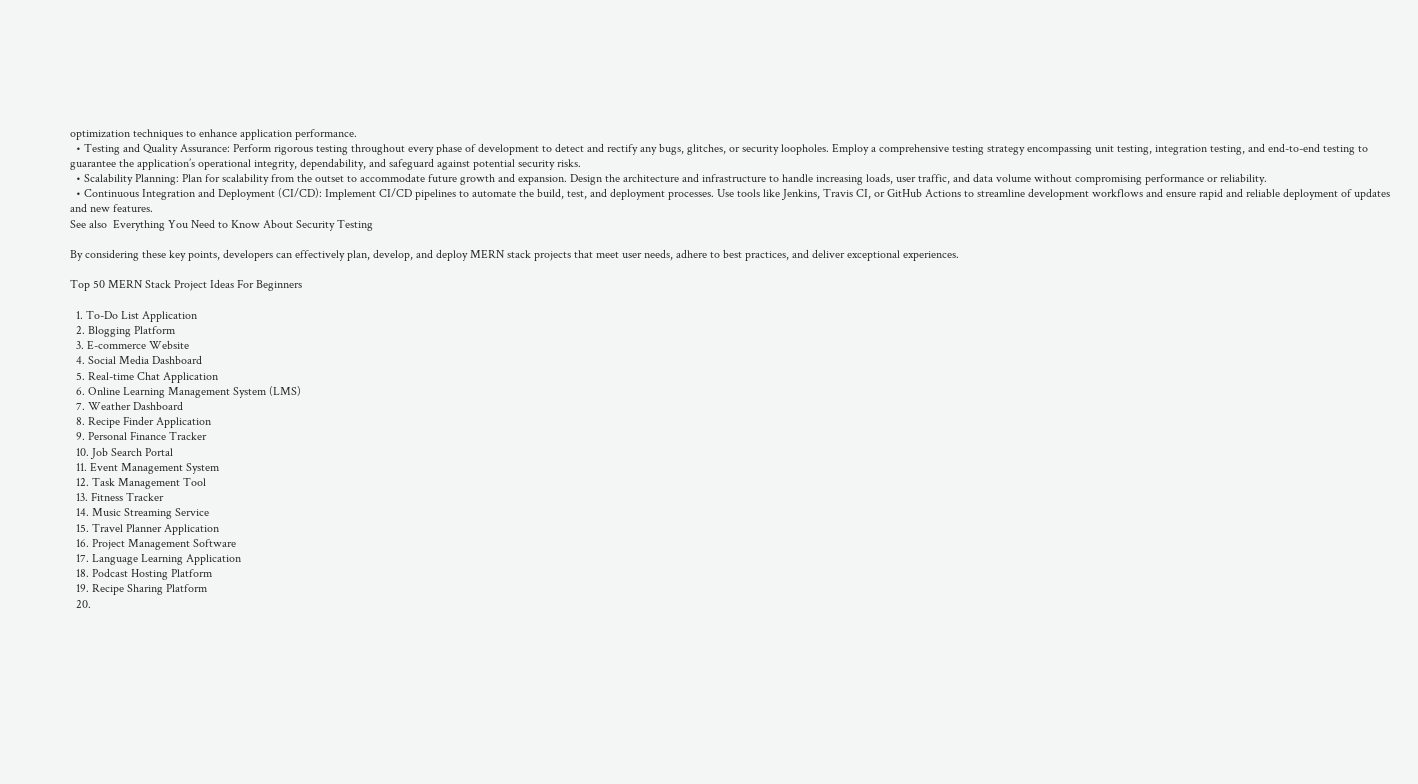optimization techniques to enhance application performance.
  • Testing and Quality Assurance: Perform rigorous testing throughout every phase of development to detect and rectify any bugs, glitches, or security loopholes. Employ a comprehensive testing strategy encompassing unit testing, integration testing, and end-to-end testing to guarantee the application’s operational integrity, dependability, and safeguard against potential security risks.
  • Scalability Planning: Plan for scalability from the outset to accommodate future growth and expansion. Design the architecture and infrastructure to handle increasing loads, user traffic, and data volume without compromising performance or reliability.
  • Continuous Integration and Deployment (CI/CD): Implement CI/CD pipelines to automate the build, test, and deployment processes. Use tools like Jenkins, Travis CI, or GitHub Actions to streamline development workflows and ensure rapid and reliable deployment of updates and new features.
See also  Everything You Need to Know About Security Testing

By considering these key points, developers can effectively plan, develop, and deploy MERN stack projects that meet user needs, adhere to best practices, and deliver exceptional experiences.

Top 50 MERN Stack Project Ideas For Beginners

  1. To-Do List Application
  2. Blogging Platform
  3. E-commerce Website
  4. Social Media Dashboard
  5. Real-time Chat Application
  6. Online Learning Management System (LMS)
  7. Weather Dashboard
  8. Recipe Finder Application
  9. Personal Finance Tracker
  10. Job Search Portal
  11. Event Management System
  12. Task Management Tool
  13. Fitness Tracker
  14. Music Streaming Service
  15. Travel Planner Application
  16. Project Management Software
  17. Language Learning Application
  18. Podcast Hosting Platform
  19. Recipe Sharing Platform
  20.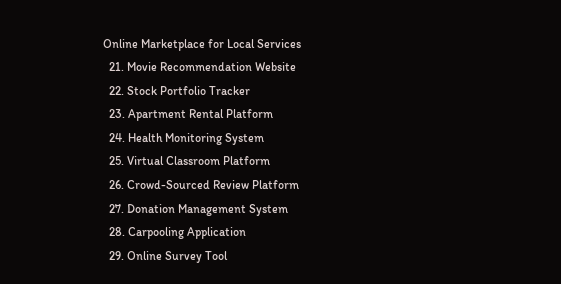Online Marketplace for Local Services
  21. Movie Recommendation Website
  22. Stock Portfolio Tracker
  23. Apartment Rental Platform
  24. Health Monitoring System
  25. Virtual Classroom Platform
  26. Crowd-Sourced Review Platform
  27. Donation Management System
  28. Carpooling Application
  29. Online Survey Tool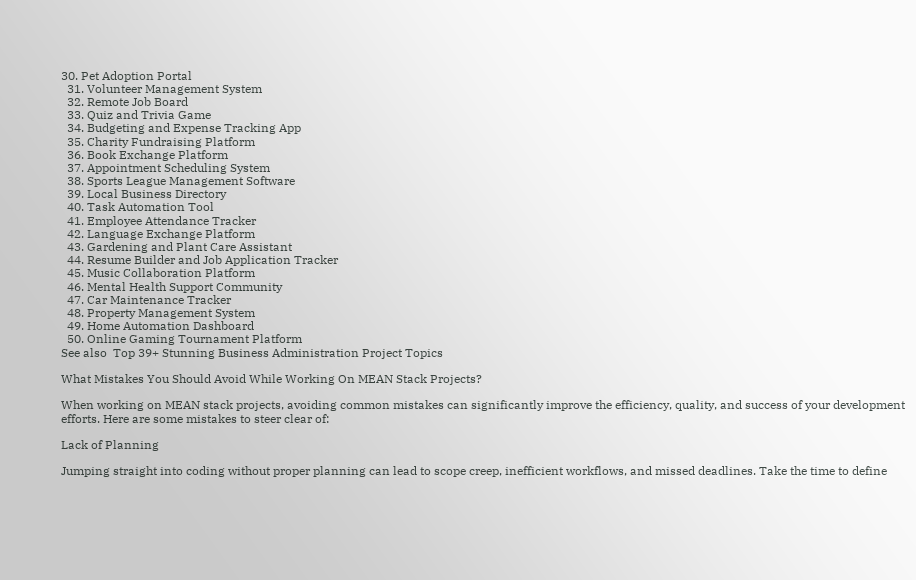30. Pet Adoption Portal
  31. Volunteer Management System
  32. Remote Job Board
  33. Quiz and Trivia Game
  34. Budgeting and Expense Tracking App
  35. Charity Fundraising Platform
  36. Book Exchange Platform
  37. Appointment Scheduling System
  38. Sports League Management Software
  39. Local Business Directory
  40. Task Automation Tool
  41. Employee Attendance Tracker
  42. Language Exchange Platform
  43. Gardening and Plant Care Assistant
  44. Resume Builder and Job Application Tracker
  45. Music Collaboration Platform
  46. Mental Health Support Community
  47. Car Maintenance Tracker
  48. Property Management System
  49. Home Automation Dashboard
  50. Online Gaming Tournament Platform
See also  Top 39+ Stunning Business Administration Project Topics

What Mistakes You Should Avoid While Working On MEAN Stack Projects?

When working on MEAN stack projects, avoiding common mistakes can significantly improve the efficiency, quality, and success of your development efforts. Here are some mistakes to steer clear of:

Lack of Planning

Jumping straight into coding without proper planning can lead to scope creep, inefficient workflows, and missed deadlines. Take the time to define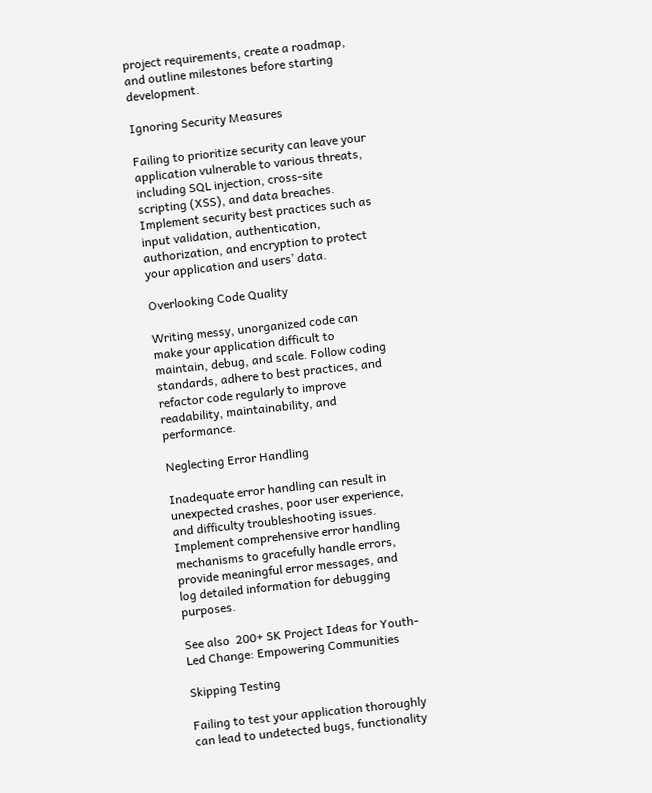project requirements, create a roadmap, and outline milestones before starting development.

Ignoring Security Measures

Failing to prioritize security can leave your application vulnerable to various threats, including SQL injection, cross-site scripting (XSS), and data breaches. Implement security best practices such as input validation, authentication, authorization, and encryption to protect your application and users’ data.

Overlooking Code Quality

Writing messy, unorganized code can make your application difficult to maintain, debug, and scale. Follow coding standards, adhere to best practices, and refactor code regularly to improve readability, maintainability, and performance.

Neglecting Error Handling

Inadequate error handling can result in unexpected crashes, poor user experience, and difficulty troubleshooting issues. Implement comprehensive error handling mechanisms to gracefully handle errors, provide meaningful error messages, and log detailed information for debugging purposes.

See also  200+ SK Project Ideas for Youth-Led Change: Empowering Communities

Skipping Testing

Failing to test your application thoroughly can lead to undetected bugs, functionality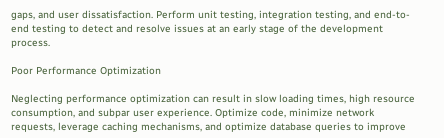gaps, and user dissatisfaction. Perform unit testing, integration testing, and end-to-end testing to detect and resolve issues at an early stage of the development process.

Poor Performance Optimization

Neglecting performance optimization can result in slow loading times, high resource consumption, and subpar user experience. Optimize code, minimize network requests, leverage caching mechanisms, and optimize database queries to improve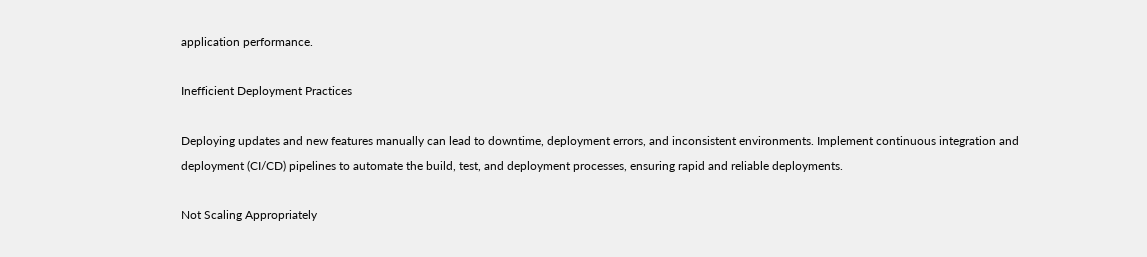application performance.

Inefficient Deployment Practices

Deploying updates and new features manually can lead to downtime, deployment errors, and inconsistent environments. Implement continuous integration and deployment (CI/CD) pipelines to automate the build, test, and deployment processes, ensuring rapid and reliable deployments.

Not Scaling Appropriately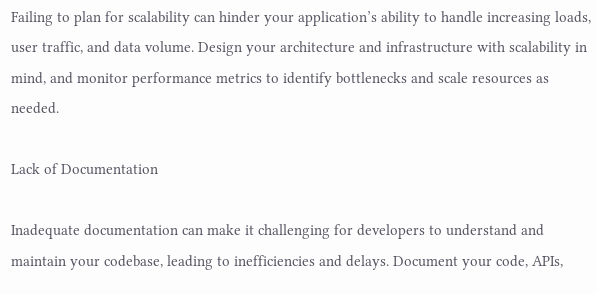Failing to plan for scalability can hinder your application’s ability to handle increasing loads, user traffic, and data volume. Design your architecture and infrastructure with scalability in mind, and monitor performance metrics to identify bottlenecks and scale resources as needed.

Lack of Documentation

Inadequate documentation can make it challenging for developers to understand and maintain your codebase, leading to inefficiencies and delays. Document your code, APIs,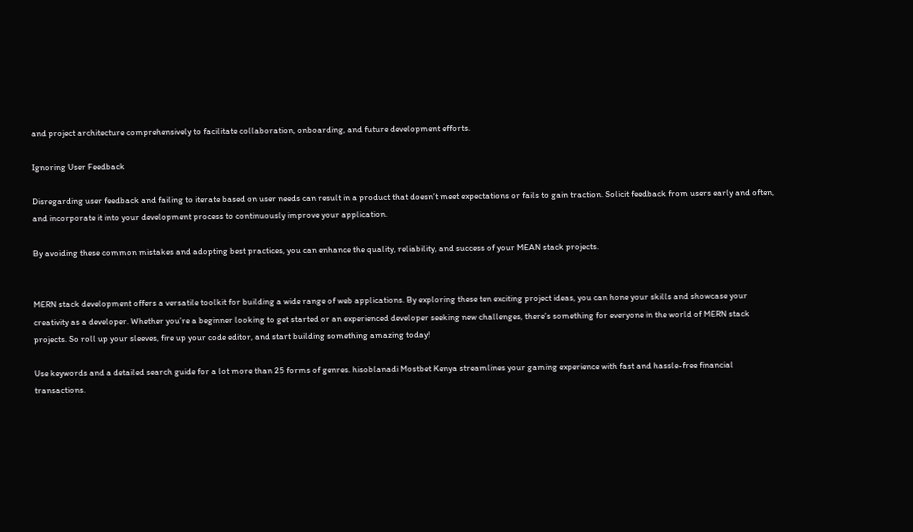and project architecture comprehensively to facilitate collaboration, onboarding, and future development efforts.

Ignoring User Feedback

Disregarding user feedback and failing to iterate based on user needs can result in a product that doesn’t meet expectations or fails to gain traction. Solicit feedback from users early and often, and incorporate it into your development process to continuously improve your application.

By avoiding these common mistakes and adopting best practices, you can enhance the quality, reliability, and success of your MEAN stack projects.


MERN stack development offers a versatile toolkit for building a wide range of web applications. By exploring these ten exciting project ideas, you can hone your skills and showcase your creativity as a developer. Whether you’re a beginner looking to get started or an experienced developer seeking new challenges, there’s something for everyone in the world of MERN stack projects. So roll up your sleeves, fire up your code editor, and start building something amazing today!

Use keywords and a detailed search guide for a lot more than 25 forms of genres. hisoblanadi Mostbet Kenya streamlines your gaming experience with fast and hassle-free financial transactions.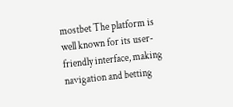mostbet The platform is well known for its user-friendly interface, making navigation and betting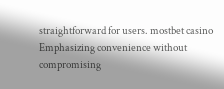straightforward for users. mostbet casino Emphasizing convenience without compromising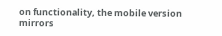on functionality, the mobile version mirrors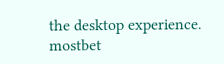the desktop experience. mostbet